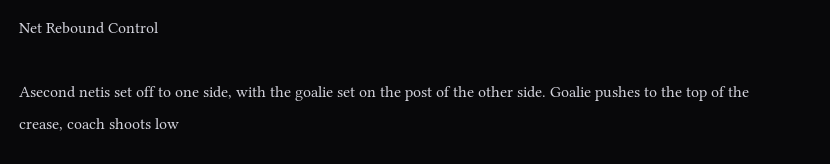Net Rebound Control

Asecond netis set off to one side, with the goalie set on the post of the other side. Goalie pushes to the top of the crease, coach shoots low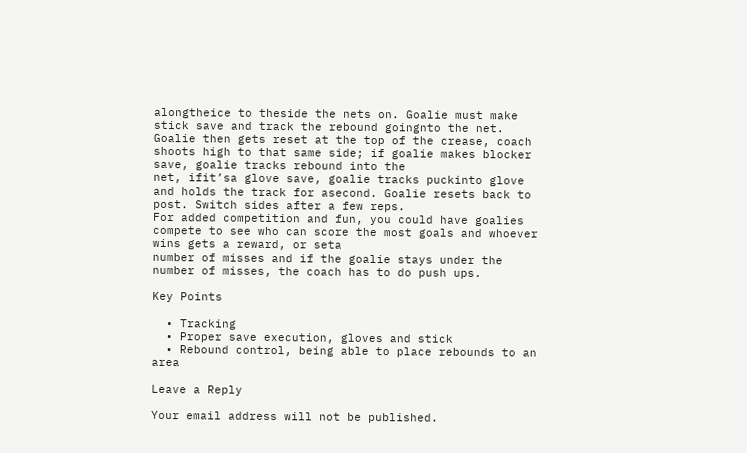alongtheice to theside the nets on. Goalie must make stick save and track the rebound goingnto the net.
Goalie then gets reset at the top of the crease, coach shoots high to that same side; if goalie makes blocker save, goalie tracks rebound into the
net, ifit’sa glove save, goalie tracks puckinto glove and holds the track for asecond. Goalie resets back to post. Switch sides after a few reps.
For added competition and fun, you could have goalies compete to see who can score the most goals and whoever wins gets a reward, or seta
number of misses and if the goalie stays under the number of misses, the coach has to do push ups.

Key Points

  • Tracking
  • Proper save execution, gloves and stick
  • Rebound control, being able to place rebounds to an area

Leave a Reply

Your email address will not be published.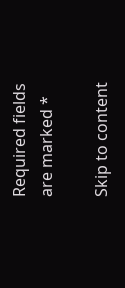Required fields are marked *

Skip to content